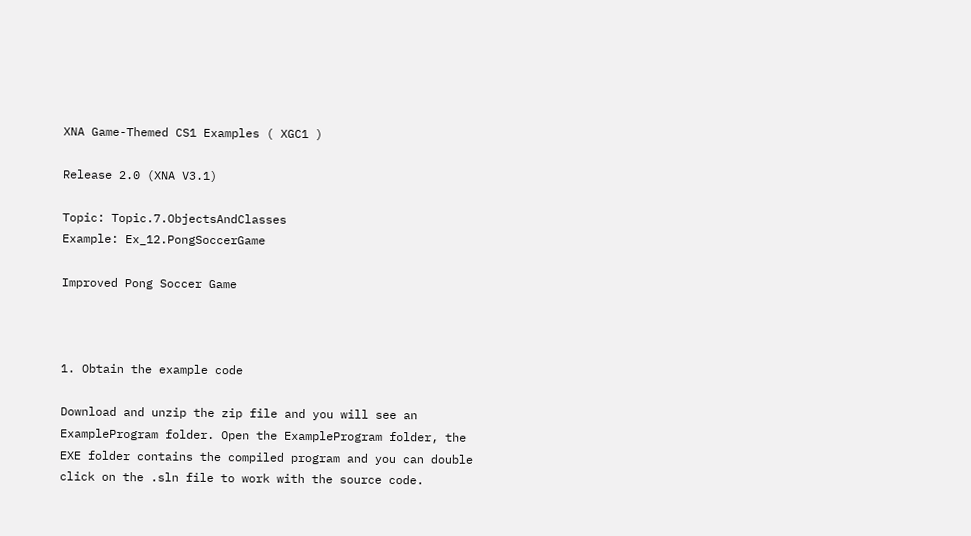XNA Game-Themed CS1 Examples ( XGC1 )

Release 2.0 (XNA V3.1)

Topic: Topic.7.ObjectsAndClasses
Example: Ex_12.PongSoccerGame

Improved Pong Soccer Game



1. Obtain the example code

Download and unzip the zip file and you will see an ExampleProgram folder. Open the ExampleProgram folder, the EXE folder contains the compiled program and you can double click on the .sln file to work with the source code.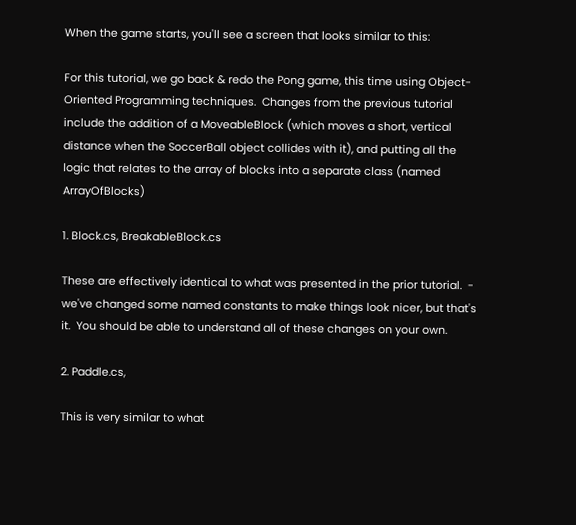When the game starts, you'll see a screen that looks similar to this:

For this tutorial, we go back & redo the Pong game, this time using Object-Oriented Programming techniques.  Changes from the previous tutorial include the addition of a MoveableBlock (which moves a short, vertical distance when the SoccerBall object collides with it), and putting all the logic that relates to the array of blocks into a separate class (named ArrayOfBlocks)

1. Block.cs, BreakableBlock.cs

These are effectively identical to what was presented in the prior tutorial.  - we've changed some named constants to make things look nicer, but that's it.  You should be able to understand all of these changes on your own.

2. Paddle.cs,

This is very similar to what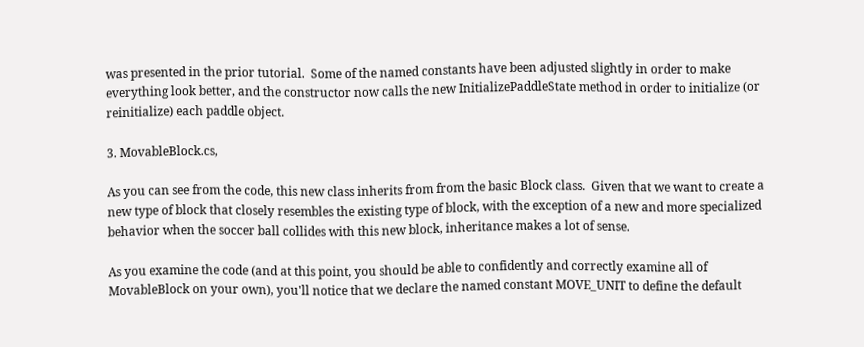was presented in the prior tutorial.  Some of the named constants have been adjusted slightly in order to make everything look better, and the constructor now calls the new InitializePaddleState method in order to initialize (or reinitialize) each paddle object.

3. MovableBlock.cs,

As you can see from the code, this new class inherits from from the basic Block class.  Given that we want to create a new type of block that closely resembles the existing type of block, with the exception of a new and more specialized behavior when the soccer ball collides with this new block, inheritance makes a lot of sense.

As you examine the code (and at this point, you should be able to confidently and correctly examine all of MovableBlock on your own), you'll notice that we declare the named constant MOVE_UNIT to define the default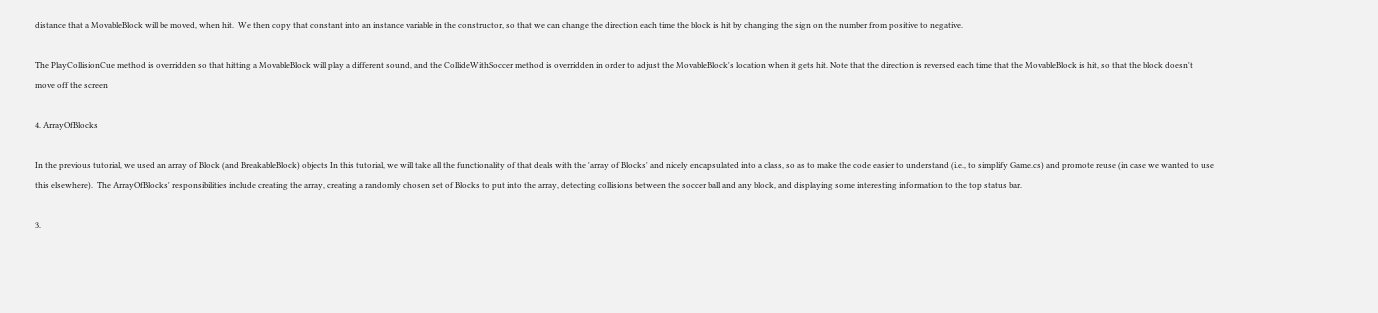distance that a MovableBlock will be moved, when hit.  We then copy that constant into an instance variable in the constructor, so that we can change the direction each time the block is hit by changing the sign on the number from positive to negative.

The PlayCollisionCue method is overridden so that hitting a MovableBlock will play a different sound, and the CollideWithSoccer method is overridden in order to adjust the MovableBlock's location when it gets hit. Note that the direction is reversed each time that the MovableBlock is hit, so that the block doesn't move off the screen

4. ArrayOfBlocks

In the previous tutorial, we used an array of Block (and BreakableBlock) objects In this tutorial, we will take all the functionality of that deals with the 'array of Blocks' and nicely encapsulated into a class, so as to make the code easier to understand (i.e., to simplify Game.cs) and promote reuse (in case we wanted to use this elsewhere).  The ArrayOfBlocks' responsibilities include creating the array, creating a randomly chosen set of Blocks to put into the array, detecting collisions between the soccer ball and any block, and displaying some interesting information to the top status bar.

3.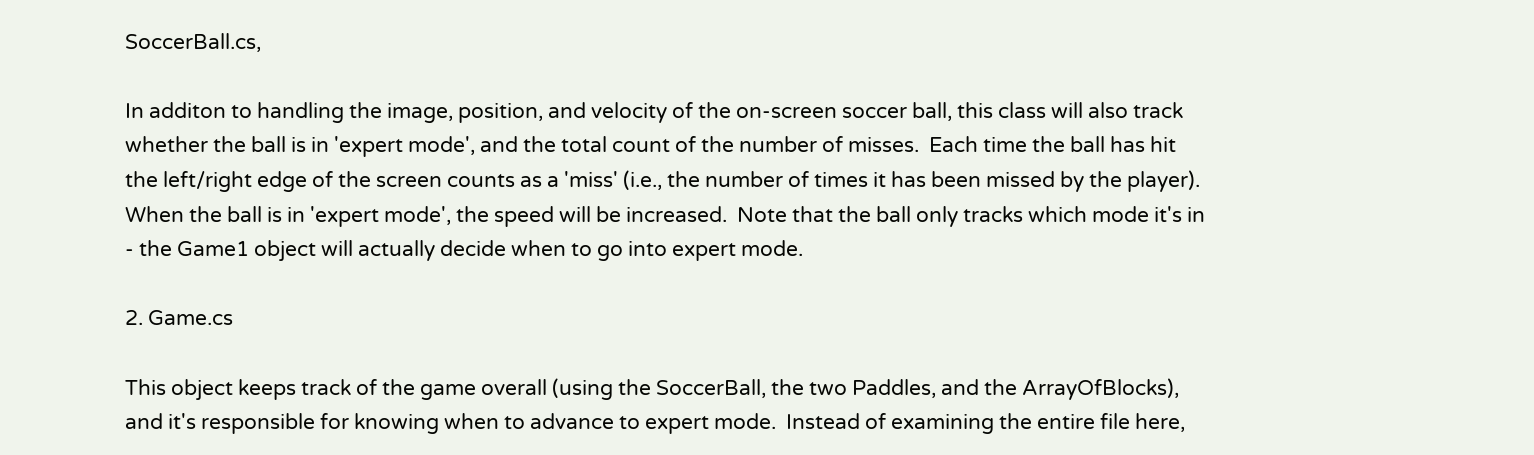SoccerBall.cs,

In additon to handling the image, position, and velocity of the on-screen soccer ball, this class will also track whether the ball is in 'expert mode', and the total count of the number of misses.  Each time the ball has hit the left/right edge of the screen counts as a 'miss' (i.e., the number of times it has been missed by the player).  When the ball is in 'expert mode', the speed will be increased.  Note that the ball only tracks which mode it's in - the Game1 object will actually decide when to go into expert mode.

2. Game.cs

This object keeps track of the game overall (using the SoccerBall, the two Paddles, and the ArrayOfBlocks), and it's responsible for knowing when to advance to expert mode.  Instead of examining the entire file here,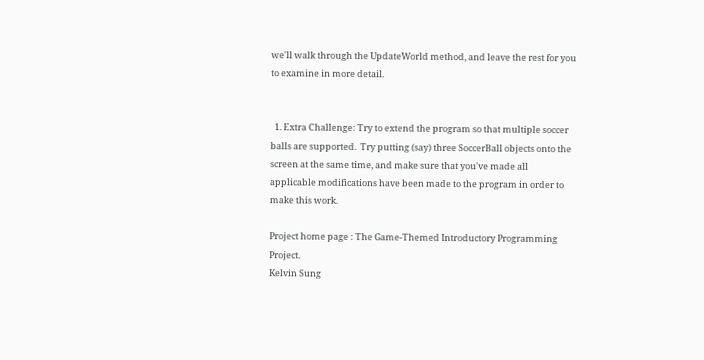we'll walk through the UpdateWorld method, and leave the rest for you to examine in more detail.


  1. Extra Challenge: Try to extend the program so that multiple soccer balls are supported.  Try putting (say) three SoccerBall objects onto the screen at the same time, and make sure that you've made all applicable modifications have been made to the program in order to make this work.

Project home page : The Game-Themed Introductory Programming Project.
Kelvin Sung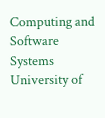Computing and Software Systems
University of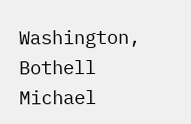Washington, Bothell
Michael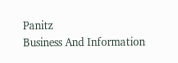Panitz
Business And Information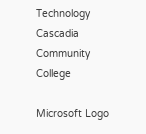Technology
Cascadia Community College

Microsoft Logo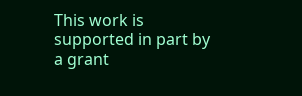This work is supported in part by a grant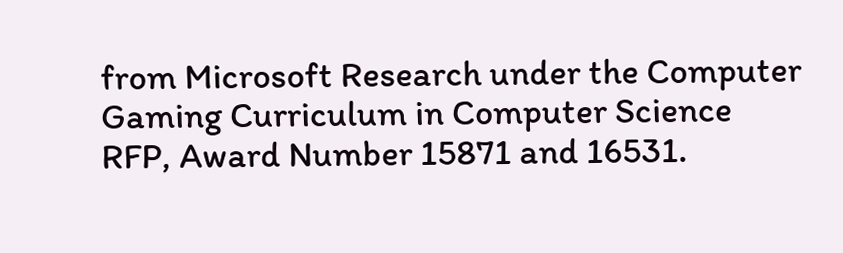from Microsoft Research under the Computer Gaming Curriculum in Computer Science RFP, Award Number 15871 and 16531.